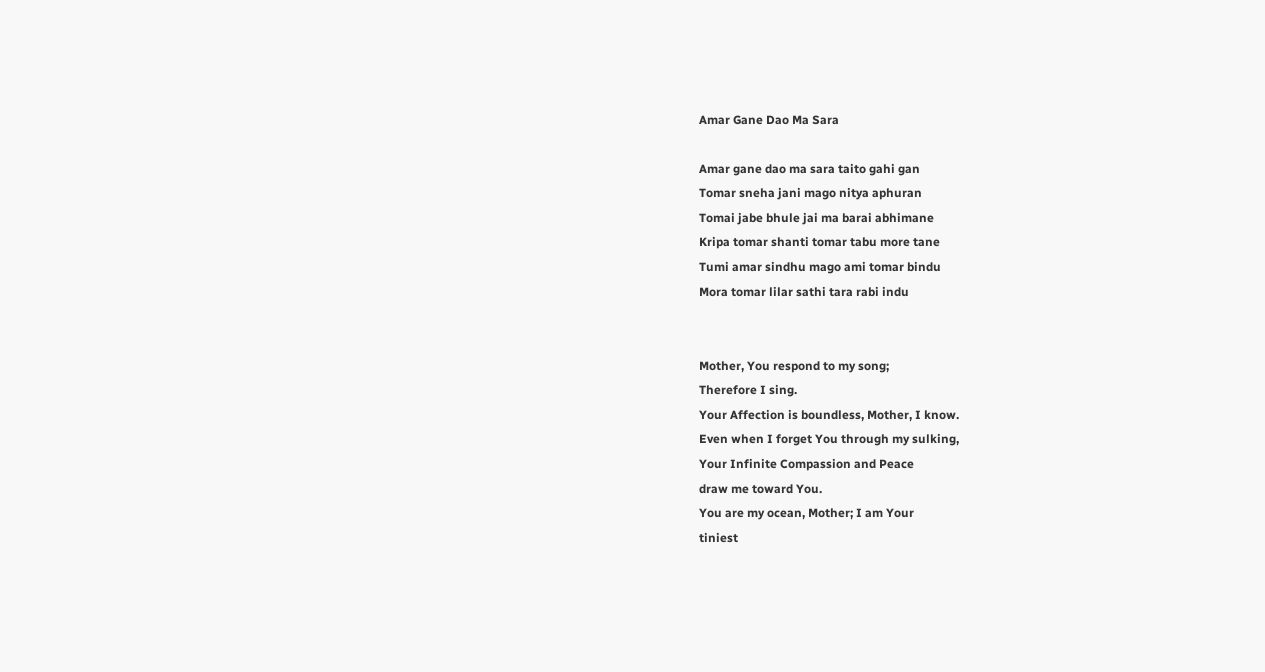Amar Gane Dao Ma Sara

Amar gane dao ma sara taito gahi gan
Tomar sneha jani mago nitya aphuran
Tomai jabe bhule jai ma barai abhimane
Kripa tomar shanti tomar tabu more tane
Tumi amar sindhu mago ami tomar bindu
Mora tomar lilar sathi tara rabi indu


Mother, You respond to my song;
Therefore I sing.
Your Affection is boundless, Mother, I know.
Even when I forget You through my sulking,
Your Infinite Compassion and Peace
draw me toward You.
You are my ocean, Mother; I am Your
tiniest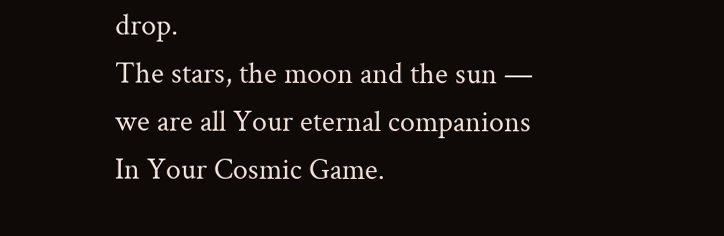drop.
The stars, the moon and the sun —
we are all Your eternal companions
In Your Cosmic Game.